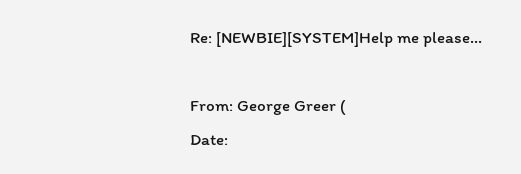Re: [NEWBIE][SYSTEM]Help me please...

From: George Greer (
Date: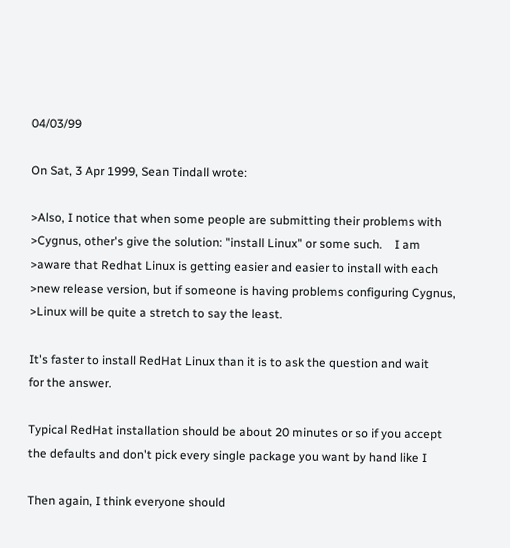04/03/99

On Sat, 3 Apr 1999, Sean Tindall wrote:

>Also, I notice that when some people are submitting their problems with
>Cygnus, other's give the solution: "install Linux" or some such.    I am
>aware that Redhat Linux is getting easier and easier to install with each
>new release version, but if someone is having problems configuring Cygnus,
>Linux will be quite a stretch to say the least.

It's faster to install RedHat Linux than it is to ask the question and wait
for the answer.

Typical RedHat installation should be about 20 minutes or so if you accept
the defaults and don't pick every single package you want by hand like I

Then again, I think everyone should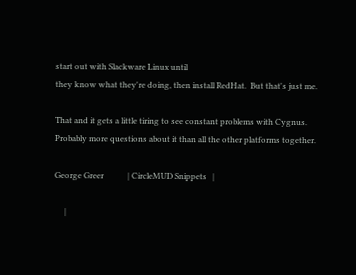start out with Slackware Linux until
they know what they're doing, then install RedHat.  But that's just me.

That and it gets a little tiring to see constant problems with Cygnus.
Probably more questions about it than all the other platforms together.

George Greer            | CircleMUD Snippets   |

     |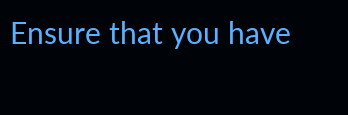Ensure that you have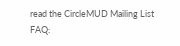read the CircleMUD Mailing List FAQ: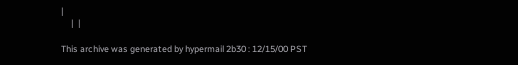|
     |  |

This archive was generated by hypermail 2b30 : 12/15/00 PST